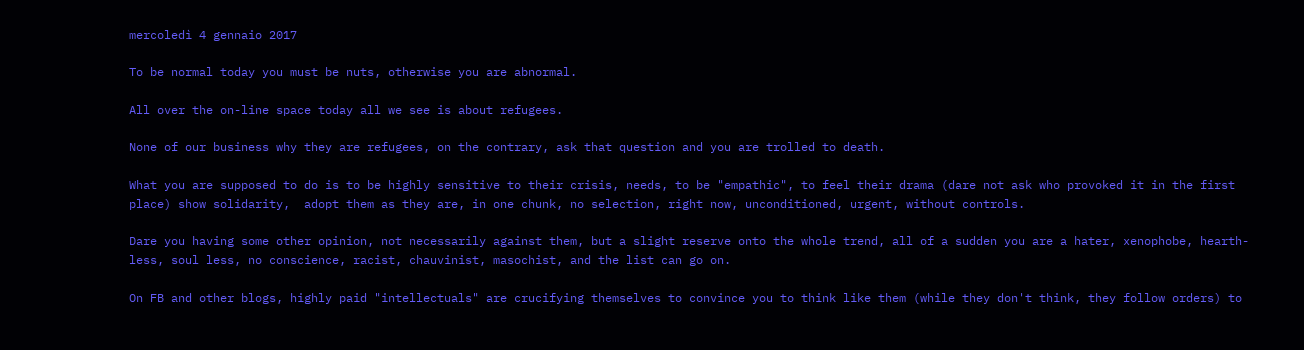mercoledì 4 gennaio 2017

To be normal today you must be nuts, otherwise you are abnormal.

All over the on-line space today all we see is about refugees.

None of our business why they are refugees, on the contrary, ask that question and you are trolled to death.

What you are supposed to do is to be highly sensitive to their crisis, needs, to be "empathic", to feel their drama (dare not ask who provoked it in the first place) show solidarity,  adopt them as they are, in one chunk, no selection, right now, unconditioned, urgent, without controls.

Dare you having some other opinion, not necessarily against them, but a slight reserve onto the whole trend, all of a sudden you are a hater, xenophobe, hearth-less, soul less, no conscience, racist, chauvinist, masochist, and the list can go on.

On FB and other blogs, highly paid "intellectuals" are crucifying themselves to convince you to think like them (while they don't think, they follow orders) to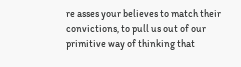re asses your believes to match their convictions, to pull us out of our primitive way of thinking that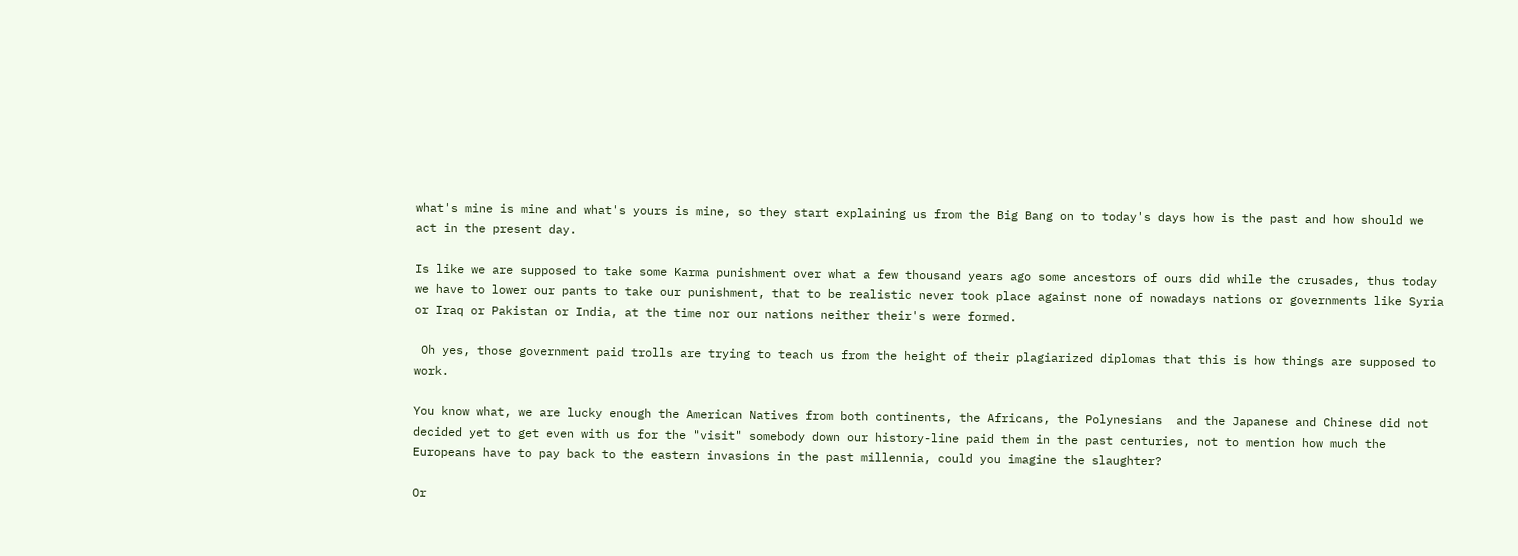what's mine is mine and what's yours is mine, so they start explaining us from the Big Bang on to today's days how is the past and how should we act in the present day.

Is like we are supposed to take some Karma punishment over what a few thousand years ago some ancestors of ours did while the crusades, thus today we have to lower our pants to take our punishment, that to be realistic never took place against none of nowadays nations or governments like Syria or Iraq or Pakistan or India, at the time nor our nations neither their's were formed.

 Oh yes, those government paid trolls are trying to teach us from the height of their plagiarized diplomas that this is how things are supposed to work.

You know what, we are lucky enough the American Natives from both continents, the Africans, the Polynesians  and the Japanese and Chinese did not decided yet to get even with us for the "visit" somebody down our history-line paid them in the past centuries, not to mention how much the Europeans have to pay back to the eastern invasions in the past millennia, could you imagine the slaughter?

Or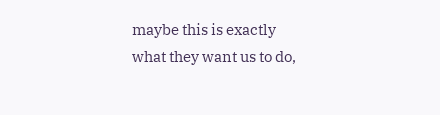maybe this is exactly what they want us to do,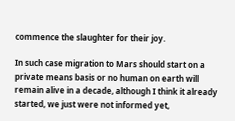commence the slaughter for their joy.

In such case migration to Mars should start on a private means basis or no human on earth will remain alive in a decade, although I think it already started, we just were not informed yet,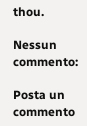thou.

Nessun commento:

Posta un commento